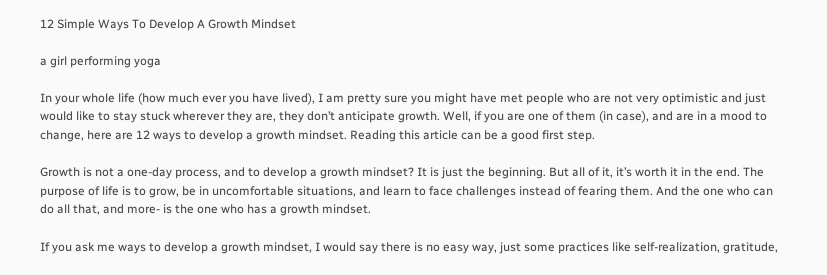12 Simple Ways To Develop A Growth Mindset

a girl performing yoga

In your whole life (how much ever you have lived), I am pretty sure you might have met people who are not very optimistic and just would like to stay stuck wherever they are, they don’t anticipate growth. Well, if you are one of them (in case), and are in a mood to change, here are 12 ways to develop a growth mindset. Reading this article can be a good first step.

Growth is not a one-day process, and to develop a growth mindset? It is just the beginning. But all of it, it’s worth it in the end. The purpose of life is to grow, be in uncomfortable situations, and learn to face challenges instead of fearing them. And the one who can do all that, and more- is the one who has a growth mindset.

If you ask me ways to develop a growth mindset, I would say there is no easy way, just some practices like self-realization, gratitude,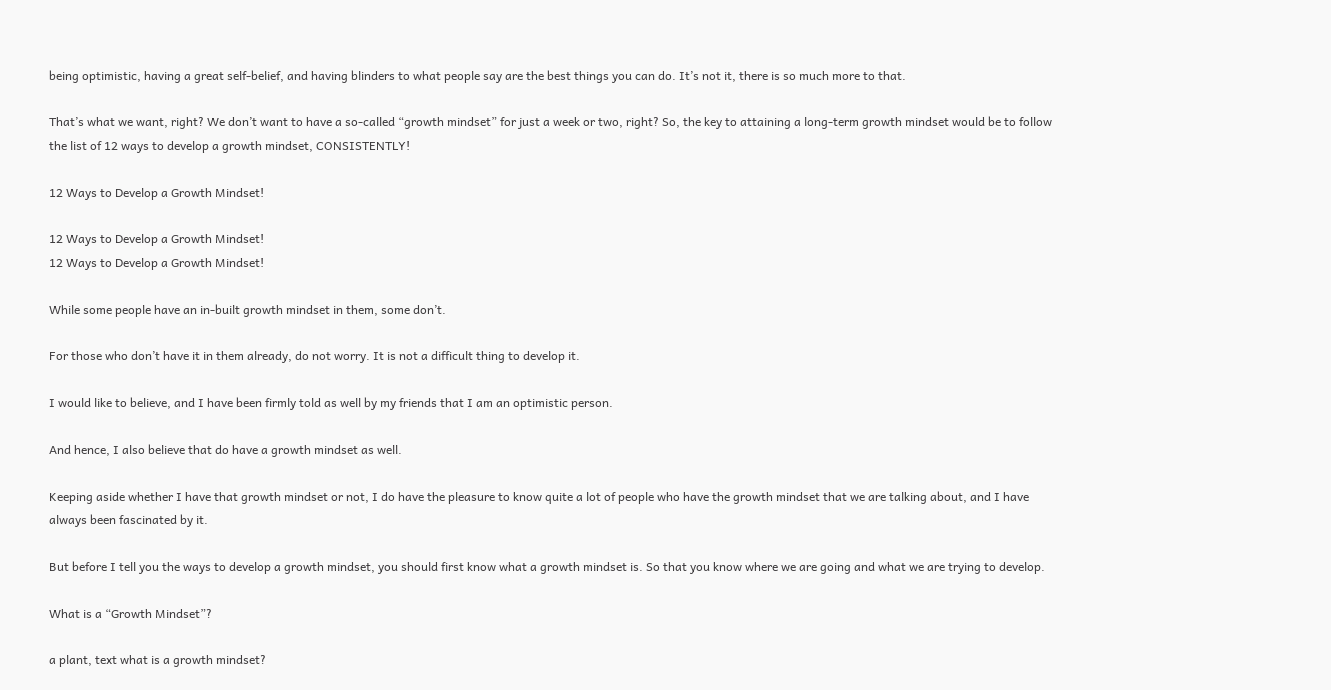being optimistic, having a great self-belief, and having blinders to what people say are the best things you can do. It’s not it, there is so much more to that.

That’s what we want, right? We don’t want to have a so-called “growth mindset” for just a week or two, right? So, the key to attaining a long-term growth mindset would be to follow the list of 12 ways to develop a growth mindset, CONSISTENTLY!

12 Ways to Develop a Growth Mindset!

12 Ways to Develop a Growth Mindset!
12 Ways to Develop a Growth Mindset!

While some people have an in-built growth mindset in them, some don’t.

For those who don’t have it in them already, do not worry. It is not a difficult thing to develop it.

I would like to believe, and I have been firmly told as well by my friends that I am an optimistic person.

And hence, I also believe that do have a growth mindset as well.

Keeping aside whether I have that growth mindset or not, I do have the pleasure to know quite a lot of people who have the growth mindset that we are talking about, and I have always been fascinated by it.

But before I tell you the ways to develop a growth mindset, you should first know what a growth mindset is. So that you know where we are going and what we are trying to develop.

What is a “Growth Mindset”?

a plant, text what is a growth mindset?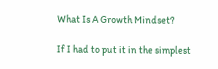What Is A Growth Mindset?

If I had to put it in the simplest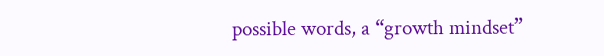possible words, a “growth mindset”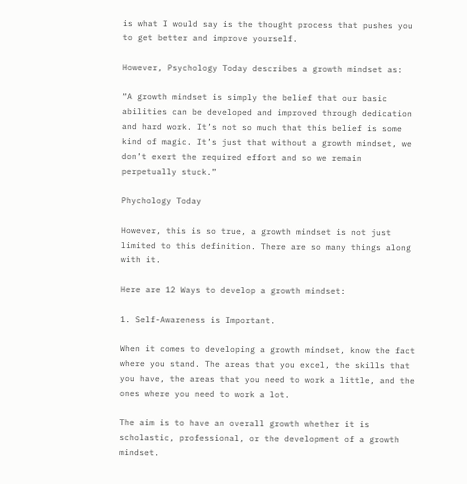is what I would say is the thought process that pushes you to get better and improve yourself.

However, Psychology Today describes a growth mindset as:

“A growth mindset is simply the belief that our basic abilities can be developed and improved through dedication and hard work. It’s not so much that this belief is some kind of magic. It’s just that without a growth mindset, we don’t exert the required effort and so we remain perpetually stuck.”

Phychology Today

However, this is so true, a growth mindset is not just limited to this definition. There are so many things along with it.

Here are 12 Ways to develop a growth mindset:

1. Self-Awareness is Important.

When it comes to developing a growth mindset, know the fact where you stand. The areas that you excel, the skills that you have, the areas that you need to work a little, and the ones where you need to work a lot.

The aim is to have an overall growth whether it is scholastic, professional, or the development of a growth mindset.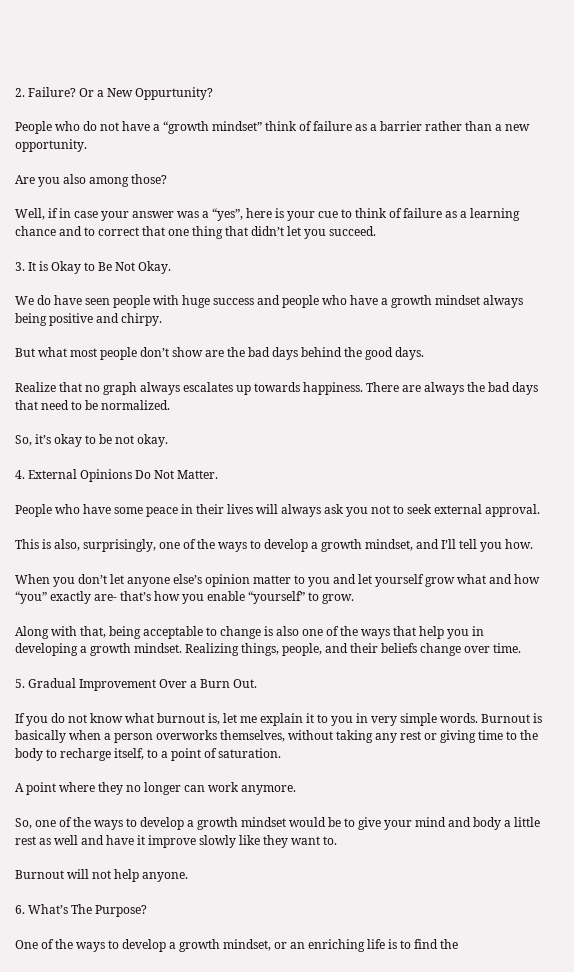2. Failure? Or a New Oppurtunity?

People who do not have a “growth mindset” think of failure as a barrier rather than a new opportunity.

Are you also among those?

Well, if in case your answer was a “yes”, here is your cue to think of failure as a learning chance and to correct that one thing that didn’t let you succeed.

3. It is Okay to Be Not Okay.

We do have seen people with huge success and people who have a growth mindset always being positive and chirpy.

But what most people don’t show are the bad days behind the good days.

Realize that no graph always escalates up towards happiness. There are always the bad days that need to be normalized.

So, it’s okay to be not okay.

4. External Opinions Do Not Matter.

People who have some peace in their lives will always ask you not to seek external approval.

This is also, surprisingly, one of the ways to develop a growth mindset, and I’ll tell you how.

When you don’t let anyone else’s opinion matter to you and let yourself grow what and how “you” exactly are- that’s how you enable “yourself” to grow.

Along with that, being acceptable to change is also one of the ways that help you in developing a growth mindset. Realizing things, people, and their beliefs change over time.

5. Gradual Improvement Over a Burn Out.

If you do not know what burnout is, let me explain it to you in very simple words. Burnout is basically when a person overworks themselves, without taking any rest or giving time to the body to recharge itself, to a point of saturation.

A point where they no longer can work anymore.

So, one of the ways to develop a growth mindset would be to give your mind and body a little rest as well and have it improve slowly like they want to.

Burnout will not help anyone.

6. What’s The Purpose?

One of the ways to develop a growth mindset, or an enriching life is to find the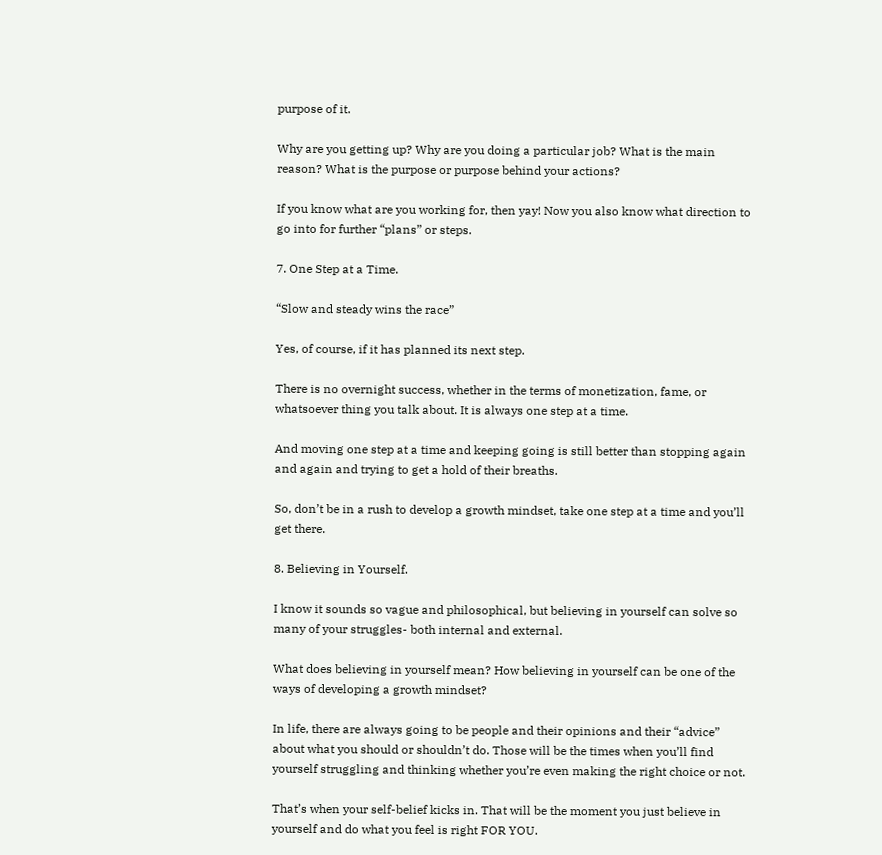purpose of it.

Why are you getting up? Why are you doing a particular job? What is the main reason? What is the purpose or purpose behind your actions?

If you know what are you working for, then yay! Now you also know what direction to go into for further “plans” or steps.

7. One Step at a Time.

“Slow and steady wins the race”

Yes, of course, if it has planned its next step.

There is no overnight success, whether in the terms of monetization, fame, or whatsoever thing you talk about. It is always one step at a time.

And moving one step at a time and keeping going is still better than stopping again and again and trying to get a hold of their breaths.

So, don’t be in a rush to develop a growth mindset, take one step at a time and you’ll get there.

8. Believing in Yourself.

I know it sounds so vague and philosophical, but believing in yourself can solve so many of your struggles- both internal and external.

What does believing in yourself mean? How believing in yourself can be one of the ways of developing a growth mindset?

In life, there are always going to be people and their opinions and their “advice” about what you should or shouldn’t do. Those will be the times when you’ll find yourself struggling and thinking whether you’re even making the right choice or not.

That’s when your self-belief kicks in. That will be the moment you just believe in yourself and do what you feel is right FOR YOU.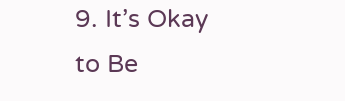9. It’s Okay to Be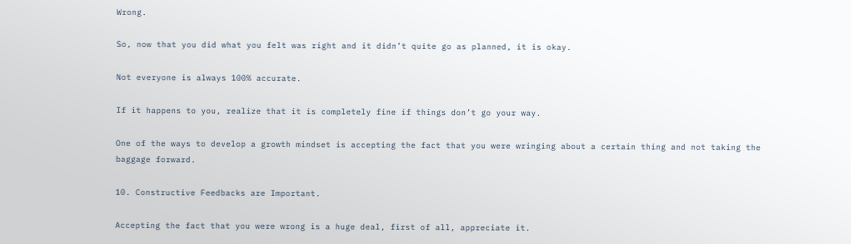Wrong.

So, now that you did what you felt was right and it didn’t quite go as planned, it is okay.

Not everyone is always 100% accurate.

If it happens to you, realize that it is completely fine if things don’t go your way.

One of the ways to develop a growth mindset is accepting the fact that you were wringing about a certain thing and not taking the baggage forward.

10. Constructive Feedbacks are Important.

Accepting the fact that you were wrong is a huge deal, first of all, appreciate it.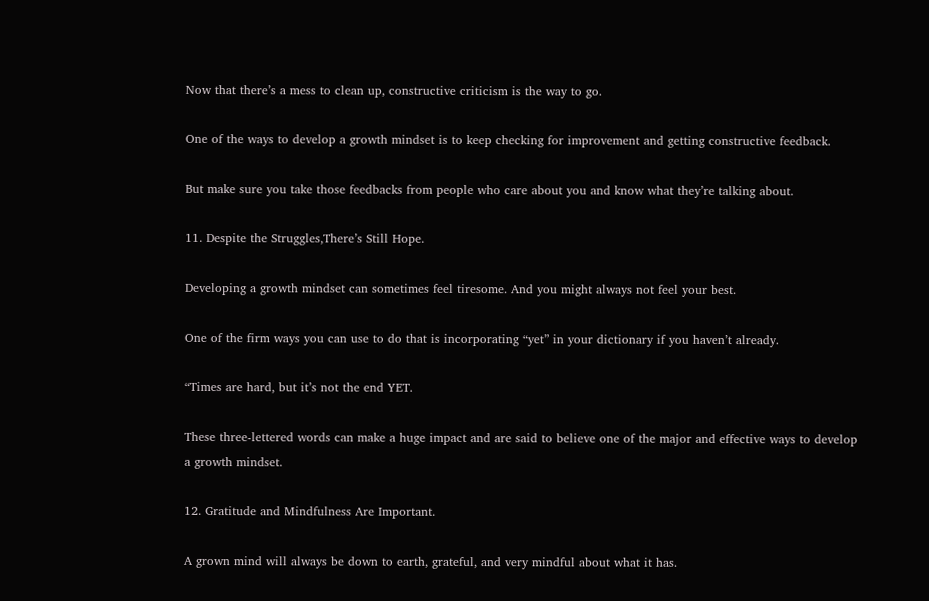Now that there’s a mess to clean up, constructive criticism is the way to go.

One of the ways to develop a growth mindset is to keep checking for improvement and getting constructive feedback.

But make sure you take those feedbacks from people who care about you and know what they’re talking about.

11. Despite the Struggles,There’s Still Hope.

Developing a growth mindset can sometimes feel tiresome. And you might always not feel your best.

One of the firm ways you can use to do that is incorporating “yet” in your dictionary if you haven’t already.

“Times are hard, but it’s not the end YET.

These three-lettered words can make a huge impact and are said to believe one of the major and effective ways to develop a growth mindset.

12. Gratitude and Mindfulness Are Important.

A grown mind will always be down to earth, grateful, and very mindful about what it has.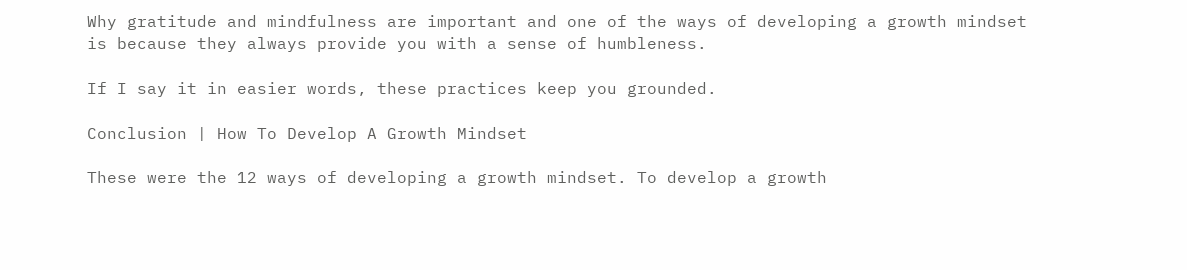Why gratitude and mindfulness are important and one of the ways of developing a growth mindset is because they always provide you with a sense of humbleness.

If I say it in easier words, these practices keep you grounded.

Conclusion | How To Develop A Growth Mindset

These were the 12 ways of developing a growth mindset. To develop a growth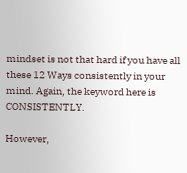mindset is not that hard if you have all these 12 Ways consistently in your mind. Again, the keyword here is CONSISTENTLY.

However,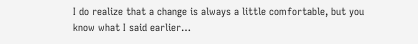I do realize that a change is always a little comfortable, but you know what I said earlier…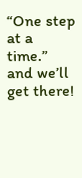“One step at a time.” and we’ll get there!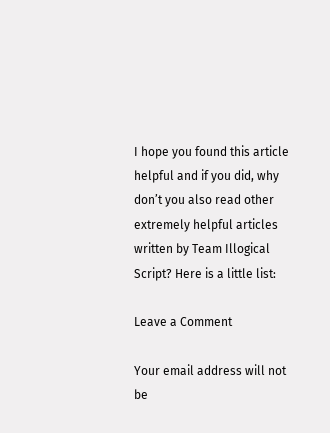I hope you found this article helpful and if you did, why don’t you also read other extremely helpful articles written by Team Illogical Script? Here is a little list:

Leave a Comment

Your email address will not be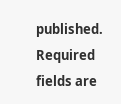published. Required fields are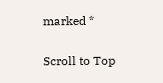marked *

Scroll to Top